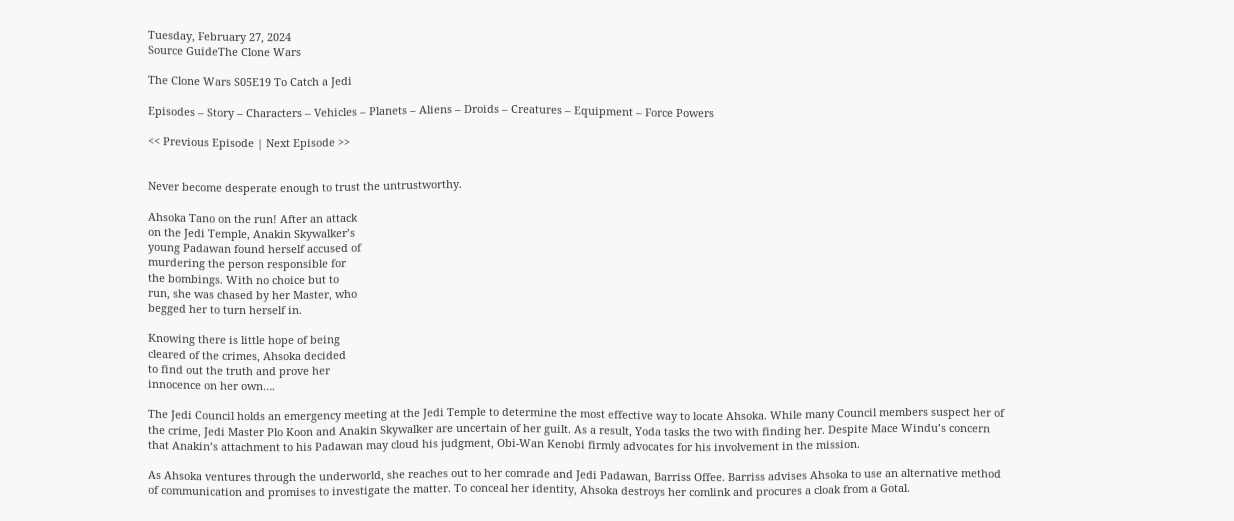Tuesday, February 27, 2024
Source GuideThe Clone Wars

The Clone Wars S05E19 To Catch a Jedi

Episodes – Story – Characters – Vehicles – Planets – Aliens – Droids – Creatures – Equipment – Force Powers

<< Previous Episode | Next Episode >>


Never become desperate enough to trust the untrustworthy.

Ahsoka Tano on the run! After an attack
on the Jedi Temple, Anakin Skywalker’s
young Padawan found herself accused of
murdering the person responsible for
the bombings. With no choice but to
run, she was chased by her Master, who
begged her to turn herself in.

Knowing there is little hope of being
cleared of the crimes, Ahsoka decided
to find out the truth and prove her
innocence on her own….

The Jedi Council holds an emergency meeting at the Jedi Temple to determine the most effective way to locate Ahsoka. While many Council members suspect her of the crime, Jedi Master Plo Koon and Anakin Skywalker are uncertain of her guilt. As a result, Yoda tasks the two with finding her. Despite Mace Windu’s concern that Anakin’s attachment to his Padawan may cloud his judgment, Obi-Wan Kenobi firmly advocates for his involvement in the mission.

As Ahsoka ventures through the underworld, she reaches out to her comrade and Jedi Padawan, Barriss Offee. Barriss advises Ahsoka to use an alternative method of communication and promises to investigate the matter. To conceal her identity, Ahsoka destroys her comlink and procures a cloak from a Gotal.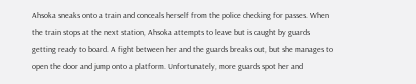Ahsoka sneaks onto a train and conceals herself from the police checking for passes. When the train stops at the next station, Ahsoka attempts to leave but is caught by guards getting ready to board. A fight between her and the guards breaks out, but she manages to open the door and jump onto a platform. Unfortunately, more guards spot her and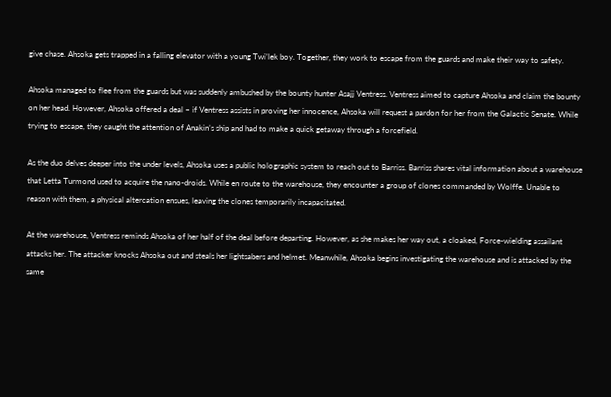give chase. Ahsoka gets trapped in a falling elevator with a young Twi’lek boy. Together, they work to escape from the guards and make their way to safety.

Ahsoka managed to flee from the guards but was suddenly ambushed by the bounty hunter Asajj Ventress. Ventress aimed to capture Ahsoka and claim the bounty on her head. However, Ahsoka offered a deal – if Ventress assists in proving her innocence, Ahsoka will request a pardon for her from the Galactic Senate. While trying to escape, they caught the attention of Anakin’s ship and had to make a quick getaway through a forcefield.

As the duo delves deeper into the under levels, Ahsoka uses a public holographic system to reach out to Barriss. Barriss shares vital information about a warehouse that Letta Turmond used to acquire the nano-droids. While en route to the warehouse, they encounter a group of clones commanded by Wolffe. Unable to reason with them, a physical altercation ensues, leaving the clones temporarily incapacitated.

At the warehouse, Ventress reminds Ahsoka of her half of the deal before departing. However, as she makes her way out, a cloaked, Force-wielding assailant attacks her. The attacker knocks Ahsoka out and steals her lightsabers and helmet. Meanwhile, Ahsoka begins investigating the warehouse and is attacked by the same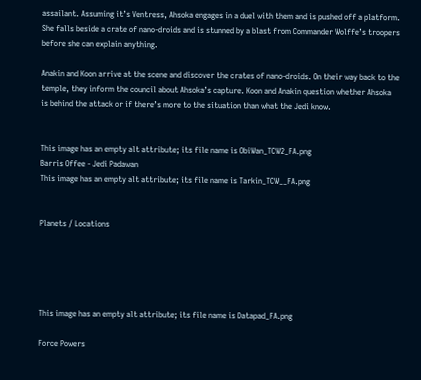assailant. Assuming it’s Ventress, Ahsoka engages in a duel with them and is pushed off a platform. She falls beside a crate of nano-droids and is stunned by a blast from Commander Wolffe’s troopers before she can explain anything.

Anakin and Koon arrive at the scene and discover the crates of nano-droids. On their way back to the temple, they inform the council about Ahsoka’s capture. Koon and Anakin question whether Ahsoka is behind the attack or if there’s more to the situation than what the Jedi know.


This image has an empty alt attribute; its file name is ObiWan_TCW2_FA.png
Barris Offee - Jedi Padawan
This image has an empty alt attribute; its file name is Tarkin_TCW__FA.png


Planets / Locations





This image has an empty alt attribute; its file name is Datapad_FA.png

Force Powers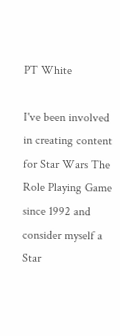PT White

I've been involved in creating content for Star Wars The Role Playing Game since 1992 and consider myself a Star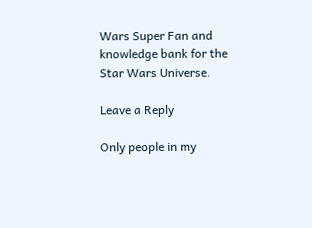Wars Super Fan and knowledge bank for the Star Wars Universe.

Leave a Reply

Only people in my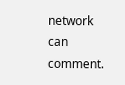network can comment.